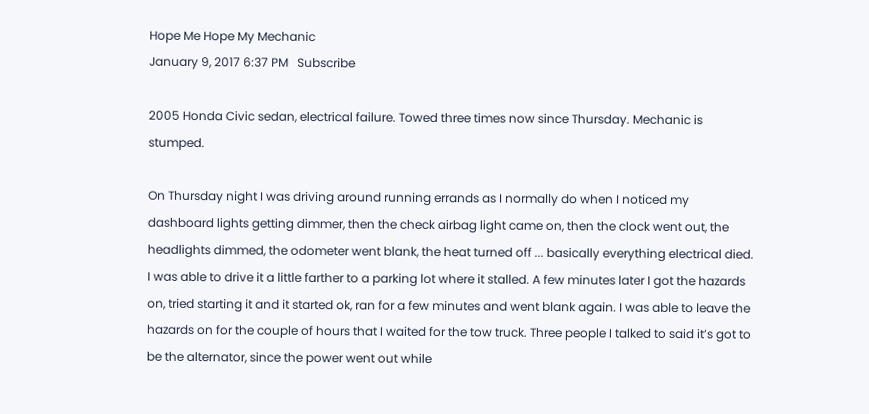Hope Me Hope My Mechanic
January 9, 2017 6:37 PM   Subscribe

2005 Honda Civic sedan, electrical failure. Towed three times now since Thursday. Mechanic is stumped.

On Thursday night I was driving around running errands as I normally do when I noticed my dashboard lights getting dimmer, then the check airbag light came on, then the clock went out, the headlights dimmed, the odometer went blank, the heat turned off ... basically everything electrical died. I was able to drive it a little farther to a parking lot where it stalled. A few minutes later I got the hazards on, tried starting it and it started ok, ran for a few minutes and went blank again. I was able to leave the hazards on for the couple of hours that I waited for the tow truck. Three people I talked to said it’s got to be the alternator, since the power went out while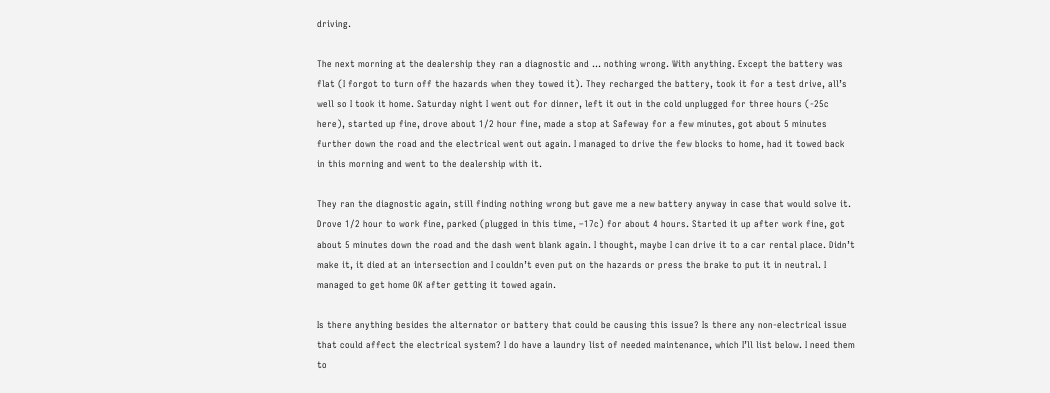driving.

The next morning at the dealership they ran a diagnostic and ... nothing wrong. With anything. Except the battery was flat (I forgot to turn off the hazards when they towed it). They recharged the battery, took it for a test drive, all’s well so I took it home. Saturday night I went out for dinner, left it out in the cold unplugged for three hours (-25c here), started up fine, drove about 1/2 hour fine, made a stop at Safeway for a few minutes, got about 5 minutes further down the road and the electrical went out again. I managed to drive the few blocks to home, had it towed back in this morning and went to the dealership with it.

They ran the diagnostic again, still finding nothing wrong but gave me a new battery anyway in case that would solve it. Drove 1/2 hour to work fine, parked (plugged in this time, –17c) for about 4 hours. Started it up after work fine, got about 5 minutes down the road and the dash went blank again. I thought, maybe I can drive it to a car rental place. Didn’t make it, it died at an intersection and I couldn’t even put on the hazards or press the brake to put it in neutral. I managed to get home OK after getting it towed again.

Is there anything besides the alternator or battery that could be causing this issue? Is there any non-electrical issue that could affect the electrical system? I do have a laundry list of needed maintenance, which I’ll list below. I need them to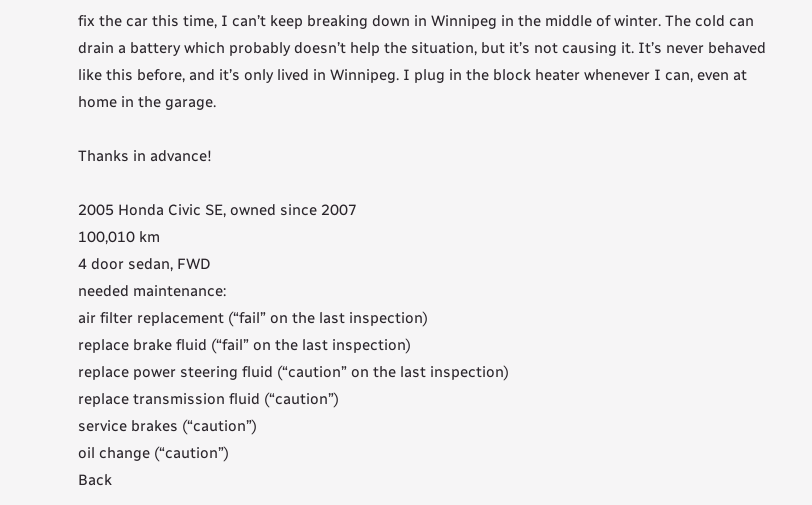fix the car this time, I can’t keep breaking down in Winnipeg in the middle of winter. The cold can drain a battery which probably doesn’t help the situation, but it’s not causing it. It’s never behaved like this before, and it’s only lived in Winnipeg. I plug in the block heater whenever I can, even at home in the garage.

Thanks in advance!

2005 Honda Civic SE, owned since 2007
100,010 km
4 door sedan, FWD
needed maintenance:
air filter replacement (“fail” on the last inspection)
replace brake fluid (“fail” on the last inspection)
replace power steering fluid (“caution” on the last inspection)
replace transmission fluid (“caution”)
service brakes (“caution”)
oil change (“caution”)
Back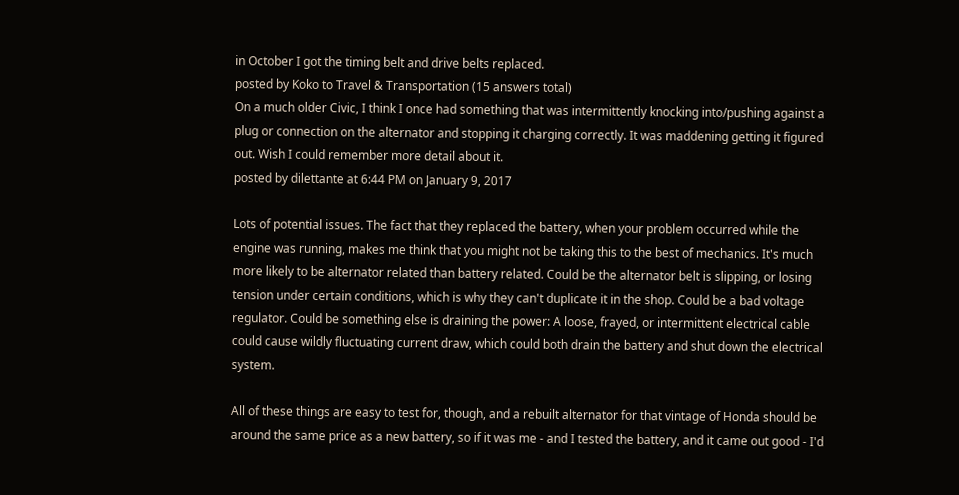in October I got the timing belt and drive belts replaced.
posted by Koko to Travel & Transportation (15 answers total)
On a much older Civic, I think I once had something that was intermittently knocking into/pushing against a plug or connection on the alternator and stopping it charging correctly. It was maddening getting it figured out. Wish I could remember more detail about it.
posted by dilettante at 6:44 PM on January 9, 2017

Lots of potential issues. The fact that they replaced the battery, when your problem occurred while the engine was running, makes me think that you might not be taking this to the best of mechanics. It's much more likely to be alternator related than battery related. Could be the alternator belt is slipping, or losing tension under certain conditions, which is why they can't duplicate it in the shop. Could be a bad voltage regulator. Could be something else is draining the power: A loose, frayed, or intermittent electrical cable could cause wildly fluctuating current draw, which could both drain the battery and shut down the electrical system.

All of these things are easy to test for, though, and a rebuilt alternator for that vintage of Honda should be around the same price as a new battery, so if it was me - and I tested the battery, and it came out good - I'd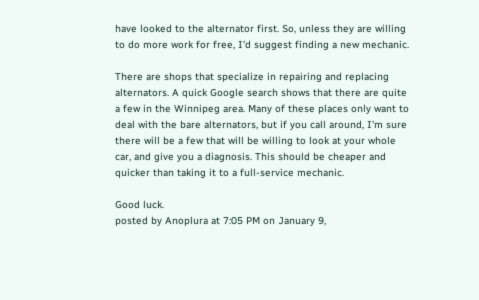have looked to the alternator first. So, unless they are willing to do more work for free, I'd suggest finding a new mechanic.

There are shops that specialize in repairing and replacing alternators. A quick Google search shows that there are quite a few in the Winnipeg area. Many of these places only want to deal with the bare alternators, but if you call around, I'm sure there will be a few that will be willing to look at your whole car, and give you a diagnosis. This should be cheaper and quicker than taking it to a full-service mechanic.

Good luck.
posted by Anoplura at 7:05 PM on January 9,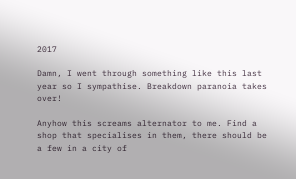2017

Damn, I went through something like this last year so I sympathise. Breakdown paranoia takes over!

Anyhow this screams alternator to me. Find a shop that specialises in them, there should be a few in a city of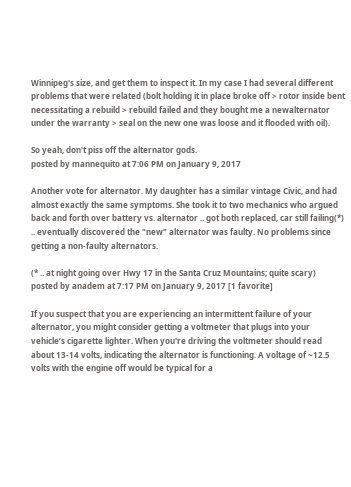Winnipeg's size, and get them to inspect it. In my case I had several different problems that were related (bolt holding it in place broke off > rotor inside bent necessitating a rebuild > rebuild failed and they bought me a newalternator under the warranty > seal on the new one was loose and it flooded with oil).

So yeah, don't piss off the alternator gods.
posted by mannequito at 7:06 PM on January 9, 2017

Another vote for alternator. My daughter has a similar vintage Civic, and had almost exactly the same symptoms. She took it to two mechanics who argued back and forth over battery vs. alternator .. got both replaced, car still failing(*) .. eventually discovered the "new" alternator was faulty. No problems since getting a non-faulty alternators.

(* .. at night going over Hwy 17 in the Santa Cruz Mountains; quite scary)
posted by anadem at 7:17 PM on January 9, 2017 [1 favorite]

If you suspect that you are experiencing an intermittent failure of your alternator, you might consider getting a voltmeter that plugs into your vehicle’s cigarette lighter. When you're driving the voltmeter should read about 13-14 volts, indicating the alternator is functioning. A voltage of ~12.5 volts with the engine off would be typical for a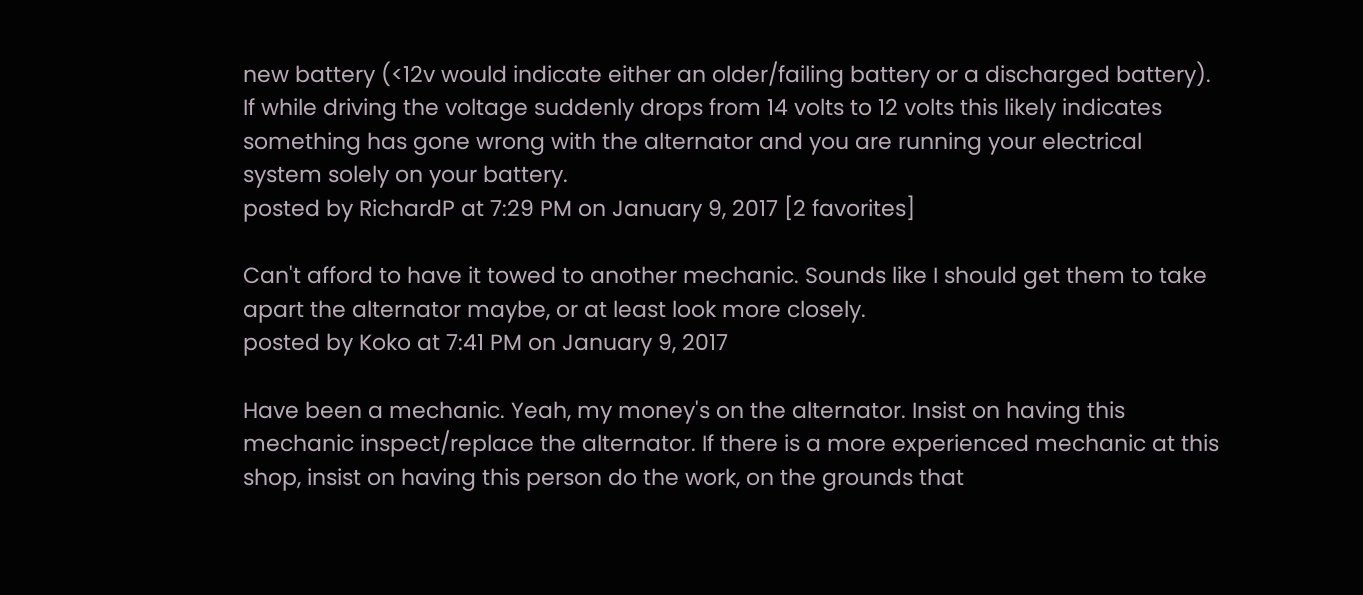new battery (<12v would indicate either an older/failing battery or a discharged battery). If while driving the voltage suddenly drops from 14 volts to 12 volts this likely indicates something has gone wrong with the alternator and you are running your electrical system solely on your battery.
posted by RichardP at 7:29 PM on January 9, 2017 [2 favorites]

Can't afford to have it towed to another mechanic. Sounds like I should get them to take apart the alternator maybe, or at least look more closely.
posted by Koko at 7:41 PM on January 9, 2017

Have been a mechanic. Yeah, my money's on the alternator. Insist on having this mechanic inspect/replace the alternator. If there is a more experienced mechanic at this shop, insist on having this person do the work, on the grounds that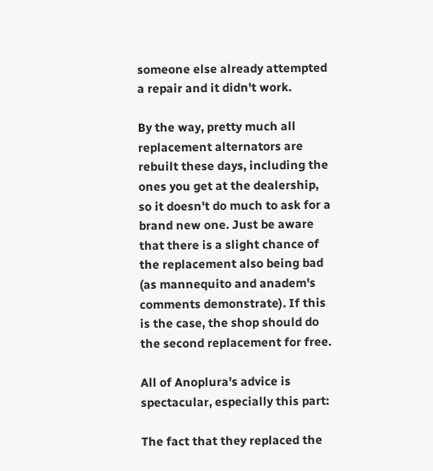someone else already attempted a repair and it didn't work.

By the way, pretty much all replacement alternators are rebuilt these days, including the ones you get at the dealership, so it doesn't do much to ask for a brand new one. Just be aware that there is a slight chance of the replacement also being bad (as mannequito and anadem's comments demonstrate). If this is the case, the shop should do the second replacement for free.

All of Anoplura's advice is spectacular, especially this part:

The fact that they replaced the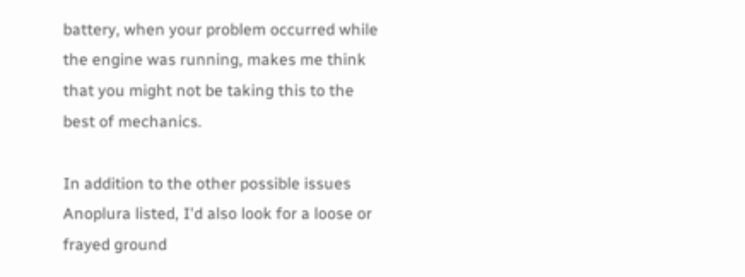battery, when your problem occurred while the engine was running, makes me think that you might not be taking this to the best of mechanics.

In addition to the other possible issues Anoplura listed, I'd also look for a loose or frayed ground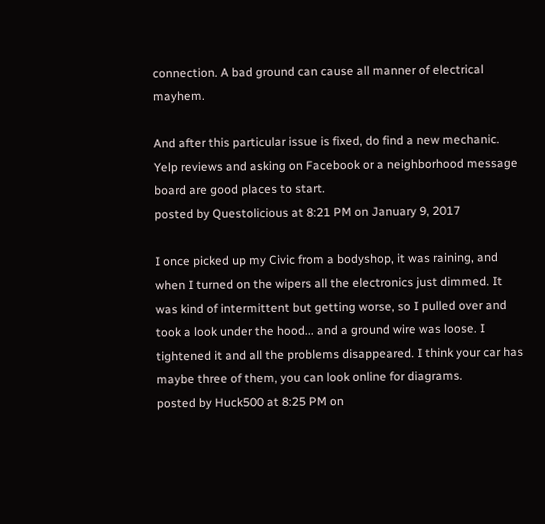connection. A bad ground can cause all manner of electrical mayhem.

And after this particular issue is fixed, do find a new mechanic. Yelp reviews and asking on Facebook or a neighborhood message board are good places to start.
posted by Questolicious at 8:21 PM on January 9, 2017

I once picked up my Civic from a bodyshop, it was raining, and when I turned on the wipers all the electronics just dimmed. It was kind of intermittent but getting worse, so I pulled over and took a look under the hood... and a ground wire was loose. I tightened it and all the problems disappeared. I think your car has maybe three of them, you can look online for diagrams.
posted by Huck500 at 8:25 PM on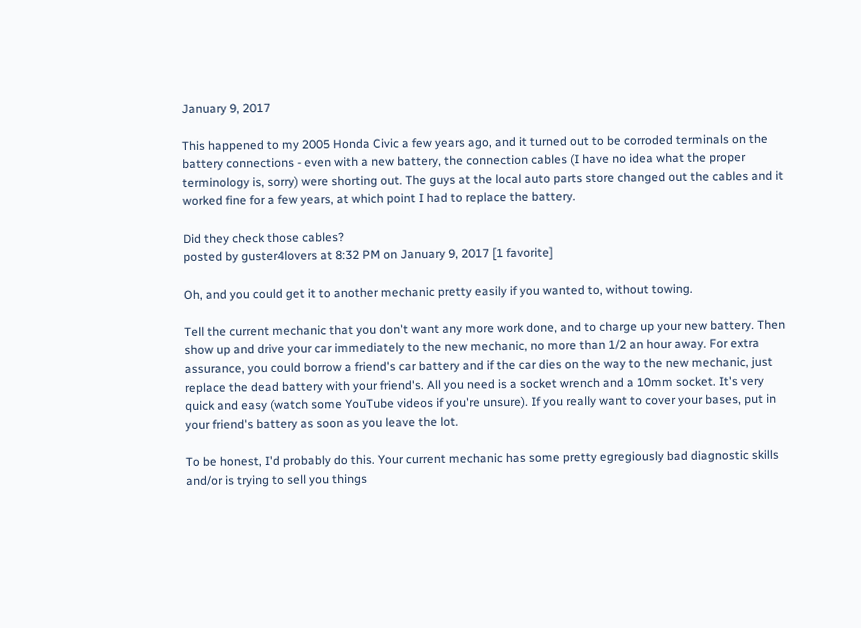January 9, 2017

This happened to my 2005 Honda Civic a few years ago, and it turned out to be corroded terminals on the battery connections - even with a new battery, the connection cables (I have no idea what the proper terminology is, sorry) were shorting out. The guys at the local auto parts store changed out the cables and it worked fine for a few years, at which point I had to replace the battery.

Did they check those cables?
posted by guster4lovers at 8:32 PM on January 9, 2017 [1 favorite]

Oh, and you could get it to another mechanic pretty easily if you wanted to, without towing.

Tell the current mechanic that you don't want any more work done, and to charge up your new battery. Then show up and drive your car immediately to the new mechanic, no more than 1/2 an hour away. For extra assurance, you could borrow a friend's car battery and if the car dies on the way to the new mechanic, just replace the dead battery with your friend's. All you need is a socket wrench and a 10mm socket. It's very quick and easy (watch some YouTube videos if you're unsure). If you really want to cover your bases, put in your friend's battery as soon as you leave the lot.

To be honest, I'd probably do this. Your current mechanic has some pretty egregiously bad diagnostic skills and/or is trying to sell you things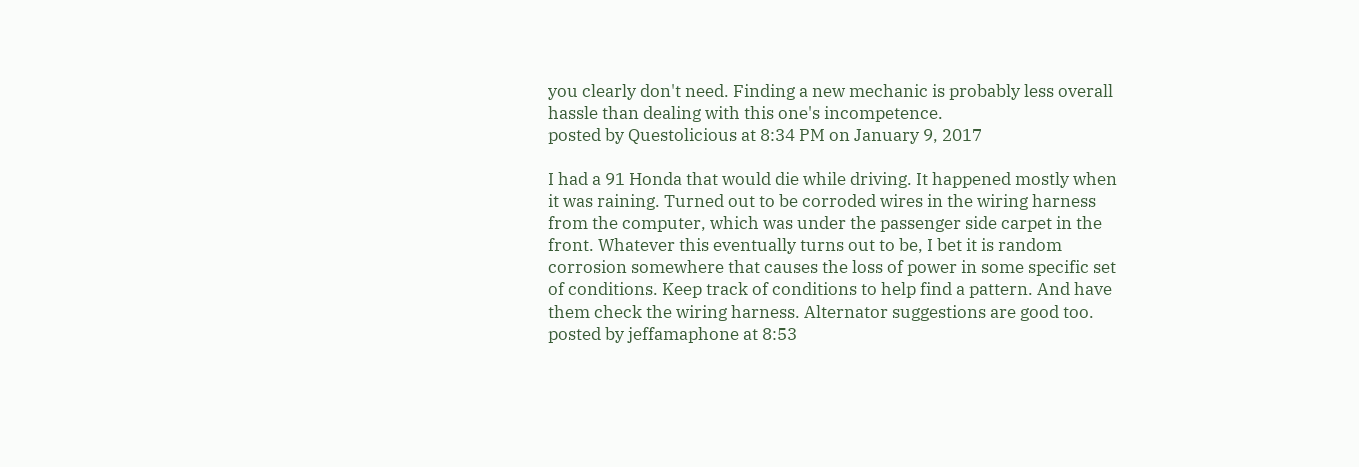you clearly don't need. Finding a new mechanic is probably less overall hassle than dealing with this one's incompetence.
posted by Questolicious at 8:34 PM on January 9, 2017

I had a 91 Honda that would die while driving. It happened mostly when it was raining. Turned out to be corroded wires in the wiring harness from the computer, which was under the passenger side carpet in the front. Whatever this eventually turns out to be, I bet it is random corrosion somewhere that causes the loss of power in some specific set of conditions. Keep track of conditions to help find a pattern. And have them check the wiring harness. Alternator suggestions are good too.
posted by jeffamaphone at 8:53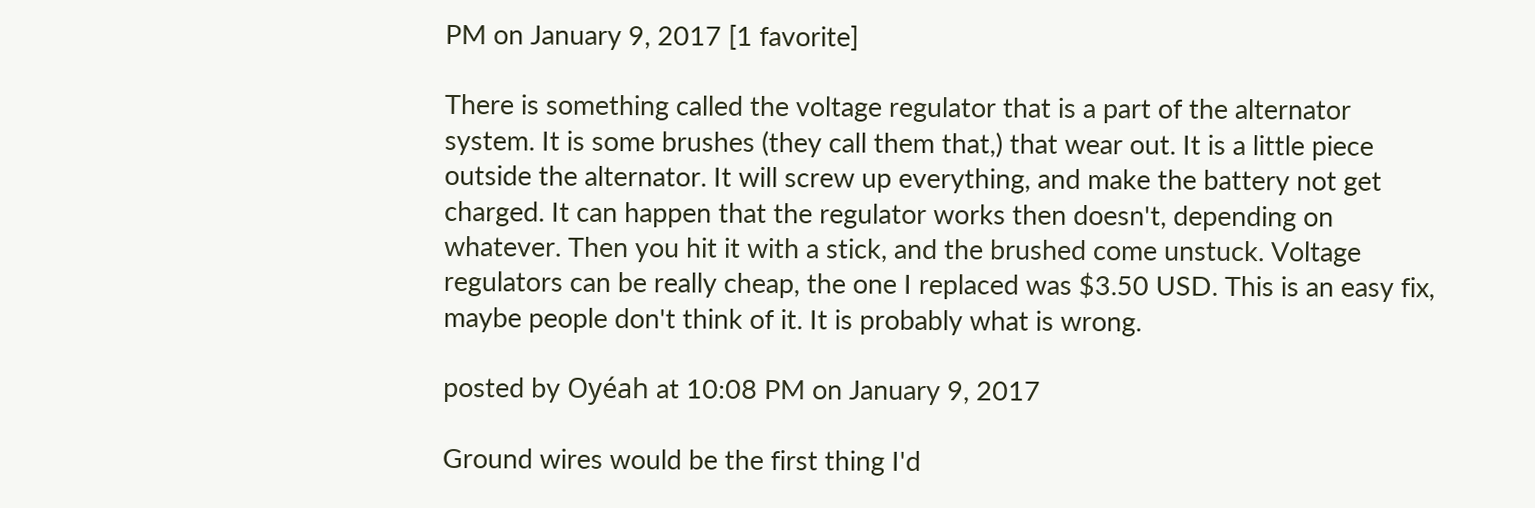PM on January 9, 2017 [1 favorite]

There is something called the voltage regulator that is a part of the alternator system. It is some brushes (they call them that,) that wear out. It is a little piece outside the alternator. It will screw up everything, and make the battery not get charged. It can happen that the regulator works then doesn't, depending on whatever. Then you hit it with a stick, and the brushed come unstuck. Voltage regulators can be really cheap, the one I replaced was $3.50 USD. This is an easy fix, maybe people don't think of it. It is probably what is wrong.

posted by Oyéah at 10:08 PM on January 9, 2017

Ground wires would be the first thing I'd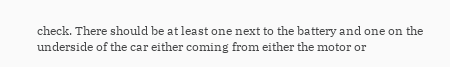check. There should be at least one next to the battery and one on the underside of the car either coming from either the motor or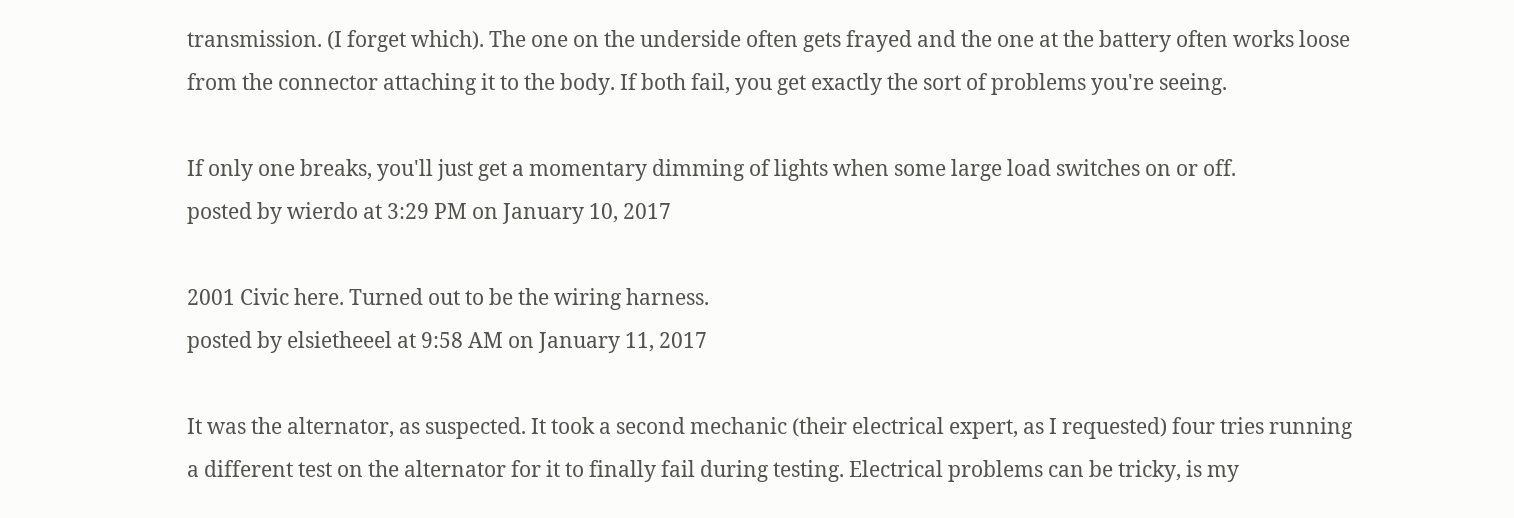transmission. (I forget which). The one on the underside often gets frayed and the one at the battery often works loose from the connector attaching it to the body. If both fail, you get exactly the sort of problems you're seeing.

If only one breaks, you'll just get a momentary dimming of lights when some large load switches on or off.
posted by wierdo at 3:29 PM on January 10, 2017

2001 Civic here. Turned out to be the wiring harness.
posted by elsietheeel at 9:58 AM on January 11, 2017

It was the alternator, as suspected. It took a second mechanic (their electrical expert, as I requested) four tries running a different test on the alternator for it to finally fail during testing. Electrical problems can be tricky, is my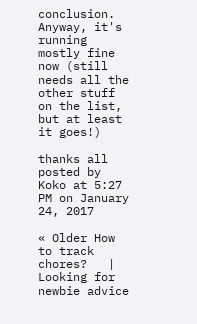conclusion. Anyway, it's running mostly fine now (still needs all the other stuff on the list, but at least it goes!)

thanks all
posted by Koko at 5:27 PM on January 24, 2017

« Older How to track chores?   |   Looking for newbie advice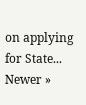on applying for State... Newer »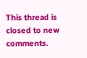This thread is closed to new comments.